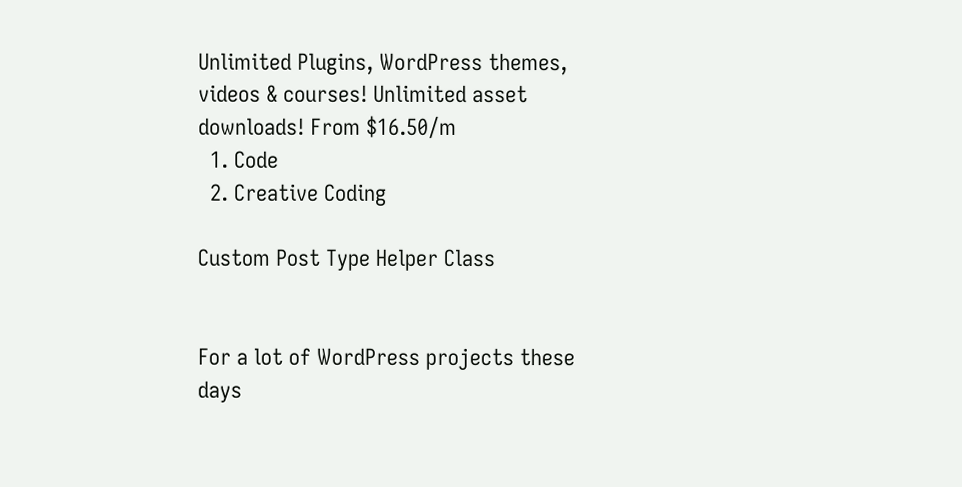Unlimited Plugins, WordPress themes, videos & courses! Unlimited asset downloads! From $16.50/m
  1. Code
  2. Creative Coding

Custom Post Type Helper Class


For a lot of WordPress projects these days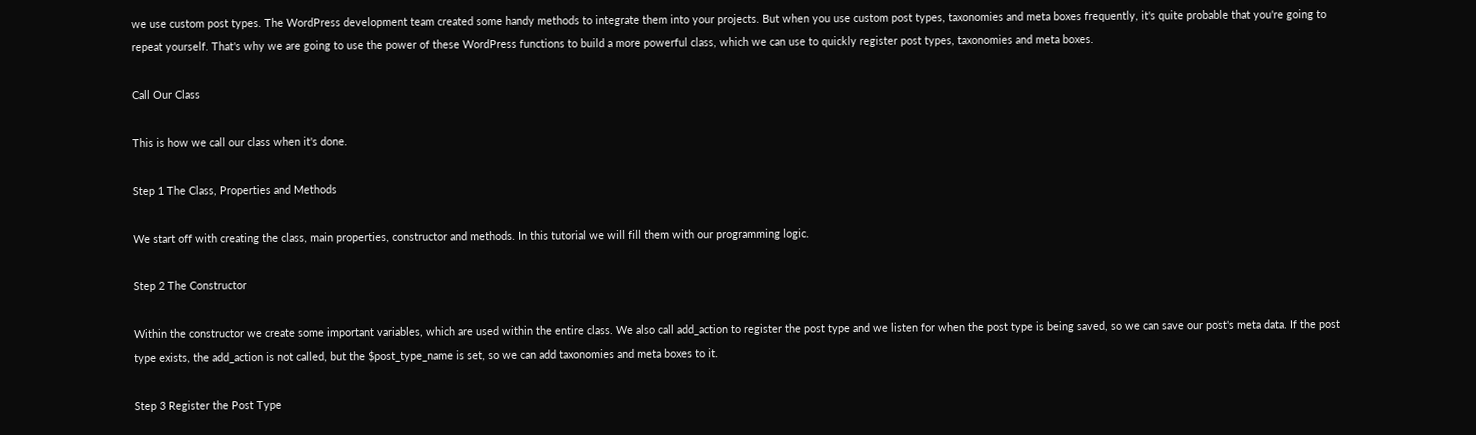we use custom post types. The WordPress development team created some handy methods to integrate them into your projects. But when you use custom post types, taxonomies and meta boxes frequently, it's quite probable that you're going to repeat yourself. That's why we are going to use the power of these WordPress functions to build a more powerful class, which we can use to quickly register post types, taxonomies and meta boxes.

Call Our Class

This is how we call our class when it's done.

Step 1 The Class, Properties and Methods

We start off with creating the class, main properties, constructor and methods. In this tutorial we will fill them with our programming logic.

Step 2 The Constructor

Within the constructor we create some important variables, which are used within the entire class. We also call add_action to register the post type and we listen for when the post type is being saved, so we can save our post's meta data. If the post type exists, the add_action is not called, but the $post_type_name is set, so we can add taxonomies and meta boxes to it.

Step 3 Register the Post Type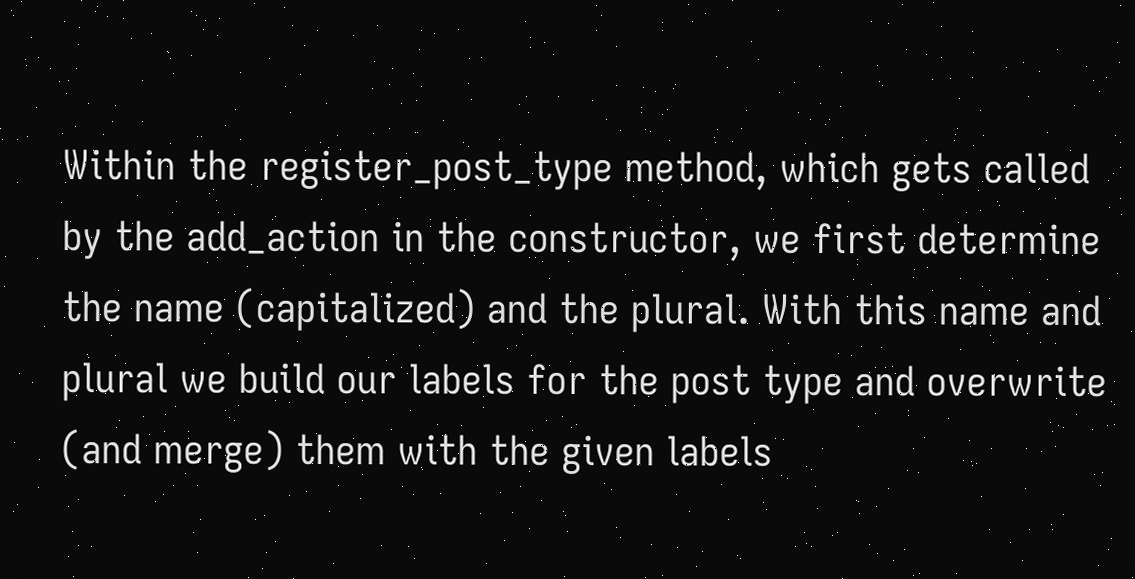Within the register_post_type method, which gets called by the add_action in the constructor, we first determine the name (capitalized) and the plural. With this name and plural we build our labels for the post type and overwrite (and merge) them with the given labels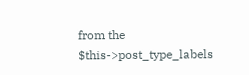from the $this->post_type_labels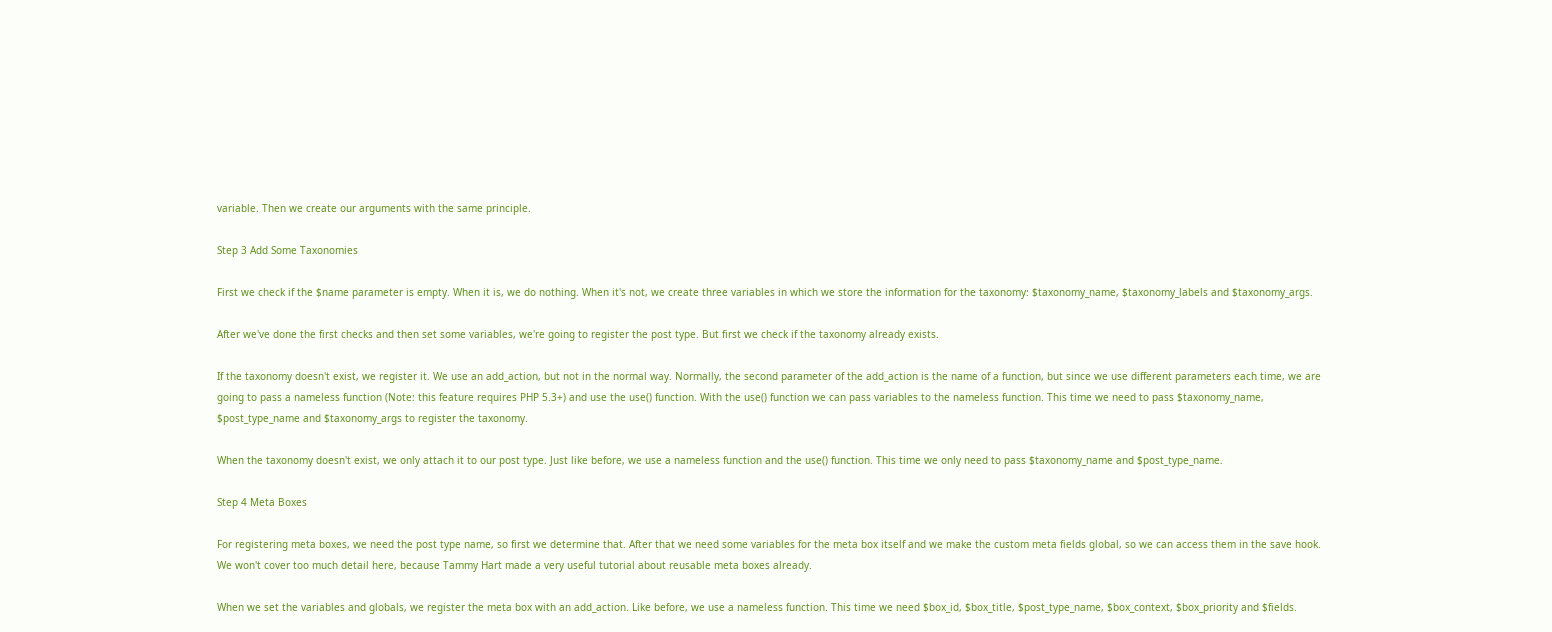variable. Then we create our arguments with the same principle.

Step 3 Add Some Taxonomies

First we check if the $name parameter is empty. When it is, we do nothing. When it's not, we create three variables in which we store the information for the taxonomy: $taxonomy_name, $taxonomy_labels and $taxonomy_args.

After we've done the first checks and then set some variables, we're going to register the post type. But first we check if the taxonomy already exists.

If the taxonomy doesn't exist, we register it. We use an add_action, but not in the normal way. Normally, the second parameter of the add_action is the name of a function, but since we use different parameters each time, we are going to pass a nameless function (Note: this feature requires PHP 5.3+) and use the use() function. With the use() function we can pass variables to the nameless function. This time we need to pass $taxonomy_name, $post_type_name and $taxonomy_args to register the taxonomy.

When the taxonomy doesn't exist, we only attach it to our post type. Just like before, we use a nameless function and the use() function. This time we only need to pass $taxonomy_name and $post_type_name.

Step 4 Meta Boxes

For registering meta boxes, we need the post type name, so first we determine that. After that we need some variables for the meta box itself and we make the custom meta fields global, so we can access them in the save hook. We won't cover too much detail here, because Tammy Hart made a very useful tutorial about reusable meta boxes already.

When we set the variables and globals, we register the meta box with an add_action. Like before, we use a nameless function. This time we need $box_id, $box_title, $post_type_name, $box_context, $box_priority and $fields.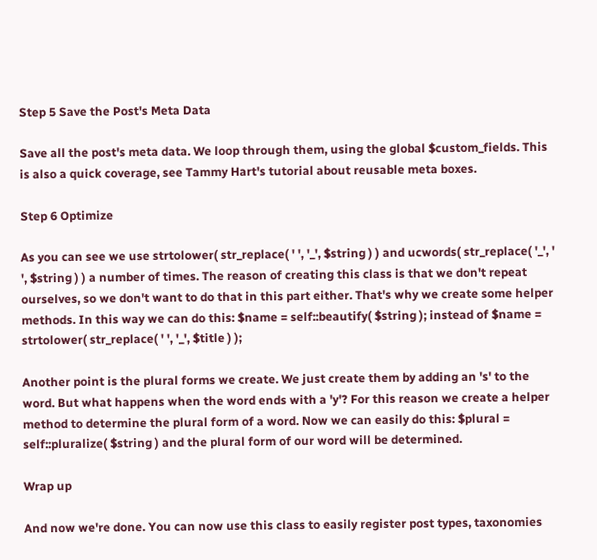Step 5 Save the Post's Meta Data

Save all the post's meta data. We loop through them, using the global $custom_fields. This is also a quick coverage, see Tammy Hart's tutorial about reusable meta boxes.

Step 6 Optimize

As you can see we use strtolower( str_replace( ' ', '_', $string ) ) and ucwords( str_replace( '_', ' ', $string ) ) a number of times. The reason of creating this class is that we don't repeat ourselves, so we don't want to do that in this part either. That's why we create some helper methods. In this way we can do this: $name = self::beautify( $string ); instead of $name = strtolower( str_replace( ' ', '_', $title ) );

Another point is the plural forms we create. We just create them by adding an 's' to the word. But what happens when the word ends with a 'y'? For this reason we create a helper method to determine the plural form of a word. Now we can easily do this: $plural = self::pluralize( $string ) and the plural form of our word will be determined.

Wrap up

And now we're done. You can now use this class to easily register post types, taxonomies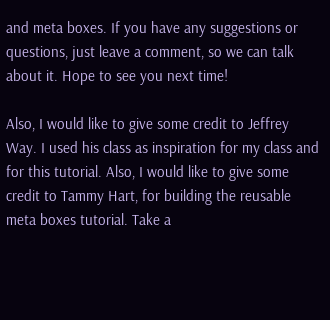and meta boxes. If you have any suggestions or questions, just leave a comment, so we can talk about it. Hope to see you next time!

Also, I would like to give some credit to Jeffrey Way. I used his class as inspiration for my class and for this tutorial. Also, I would like to give some credit to Tammy Hart, for building the reusable meta boxes tutorial. Take a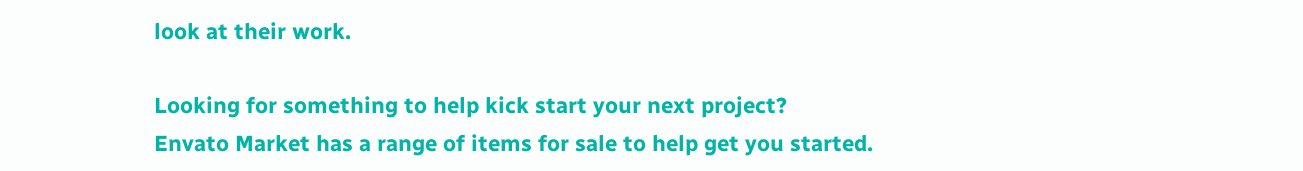look at their work.

Looking for something to help kick start your next project?
Envato Market has a range of items for sale to help get you started.